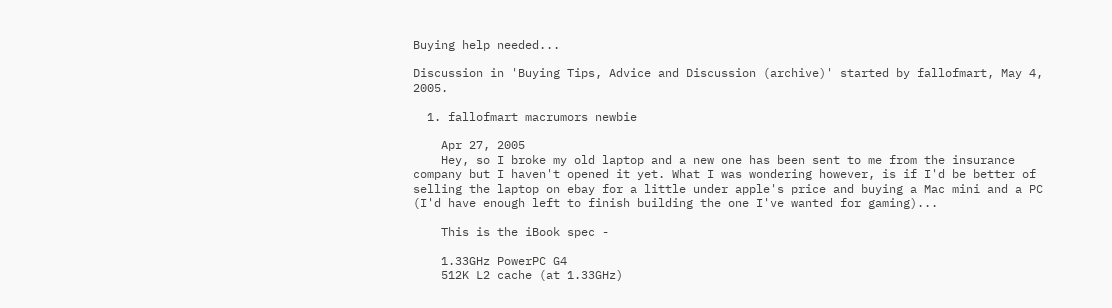Buying help needed...

Discussion in 'Buying Tips, Advice and Discussion (archive)' started by fallofmart, May 4, 2005.

  1. fallofmart macrumors newbie

    Apr 27, 2005
    Hey, so I broke my old laptop and a new one has been sent to me from the insurance company but I haven't opened it yet. What I was wondering however, is if I'd be better of selling the laptop on ebay for a little under apple's price and buying a Mac mini and a PC (I'd have enough left to finish building the one I've wanted for gaming)...

    This is the iBook spec -

    1.33GHz PowerPC G4
    512K L2 cache (at 1.33GHz)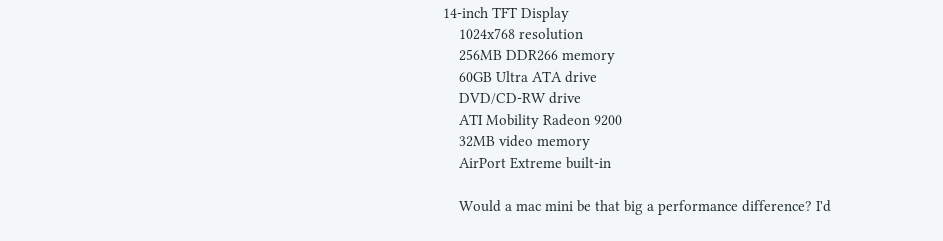14-inch TFT Display
    1024x768 resolution
    256MB DDR266 memory
    60GB Ultra ATA drive
    DVD/CD-RW drive
    ATI Mobility Radeon 9200
    32MB video memory
    AirPort Extreme built-in

    Would a mac mini be that big a performance difference? I'd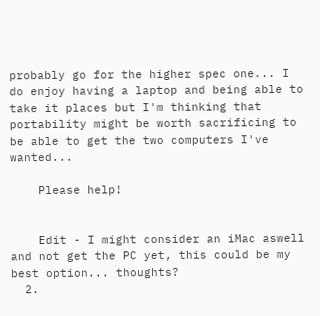probably go for the higher spec one... I do enjoy having a laptop and being able to take it places but I'm thinking that portability might be worth sacrificing to be able to get the two computers I've wanted...

    Please help!


    Edit - I might consider an iMac aswell and not get the PC yet, this could be my best option... thoughts?
  2.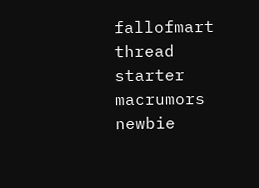fallofmart thread starter macrumors newbie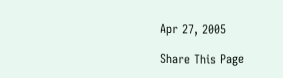Apr 27, 2005

Share This Page